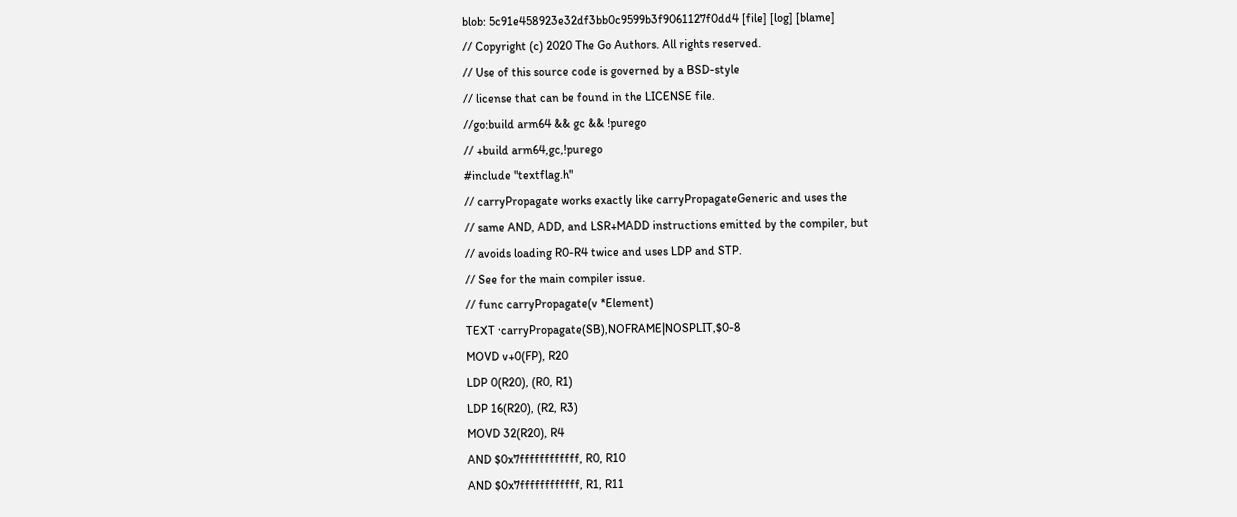blob: 5c91e458923e32df3bb0c9599b3f9061127f0dd4 [file] [log] [blame]
// Copyright (c) 2020 The Go Authors. All rights reserved.
// Use of this source code is governed by a BSD-style
// license that can be found in the LICENSE file.
//go:build arm64 && gc && !purego
// +build arm64,gc,!purego
#include "textflag.h"
// carryPropagate works exactly like carryPropagateGeneric and uses the
// same AND, ADD, and LSR+MADD instructions emitted by the compiler, but
// avoids loading R0-R4 twice and uses LDP and STP.
// See for the main compiler issue.
// func carryPropagate(v *Element)
TEXT ·carryPropagate(SB),NOFRAME|NOSPLIT,$0-8
MOVD v+0(FP), R20
LDP 0(R20), (R0, R1)
LDP 16(R20), (R2, R3)
MOVD 32(R20), R4
AND $0x7ffffffffffff, R0, R10
AND $0x7ffffffffffff, R1, R11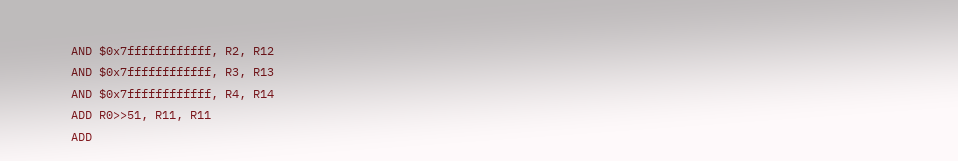AND $0x7ffffffffffff, R2, R12
AND $0x7ffffffffffff, R3, R13
AND $0x7ffffffffffff, R4, R14
ADD R0>>51, R11, R11
ADD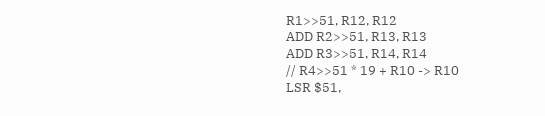R1>>51, R12, R12
ADD R2>>51, R13, R13
ADD R3>>51, R14, R14
// R4>>51 * 19 + R10 -> R10
LSR $51,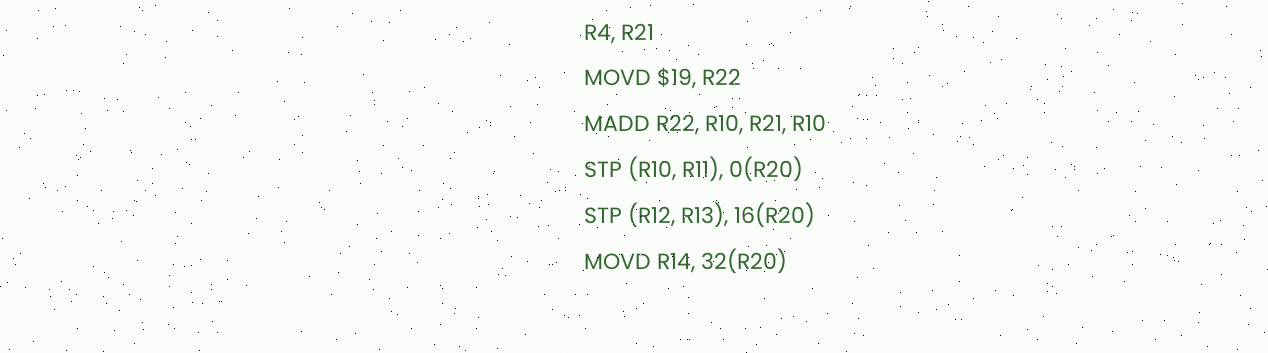R4, R21
MOVD $19, R22
MADD R22, R10, R21, R10
STP (R10, R11), 0(R20)
STP (R12, R13), 16(R20)
MOVD R14, 32(R20)